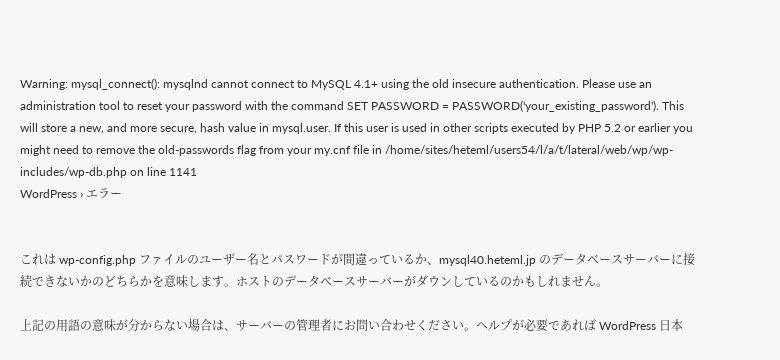Warning: mysql_connect(): mysqlnd cannot connect to MySQL 4.1+ using the old insecure authentication. Please use an administration tool to reset your password with the command SET PASSWORD = PASSWORD('your_existing_password'). This will store a new, and more secure, hash value in mysql.user. If this user is used in other scripts executed by PHP 5.2 or earlier you might need to remove the old-passwords flag from your my.cnf file in /home/sites/heteml/users54/l/a/t/lateral/web/wp/wp-includes/wp-db.php on line 1141
WordPress › エラー


これは wp-config.php ファイルのユーザー名とパスワードが間違っているか、mysql40.heteml.jp のデータベースサーバーに接続できないかのどちらかを意味します。ホストのデータベースサーバーがダウンしているのかもしれません。

上記の用語の意味が分からない場合は、サーバーの管理者にお問い合わせください。ヘルプが必要であれば WordPress 日本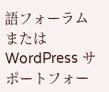語フォーラム または WordPress サポートフォー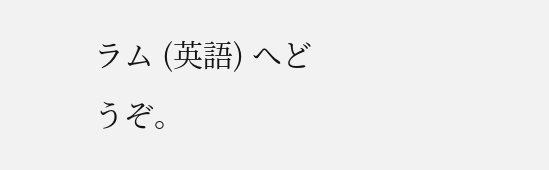ラム (英語) へどうぞ。